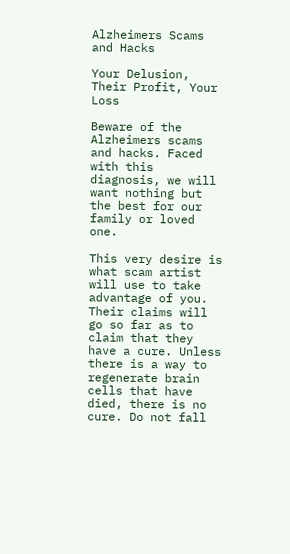Alzheimers Scams and Hacks

Your Delusion, Their Profit, Your Loss

Beware of the Alzheimers scams and hacks. Faced with this diagnosis, we will want nothing but the best for our family or loved one.

This very desire is what scam artist will use to take advantage of you. Their claims will go so far as to claim that they have a cure. Unless there is a way to regenerate brain cells that have died, there is no cure. Do not fall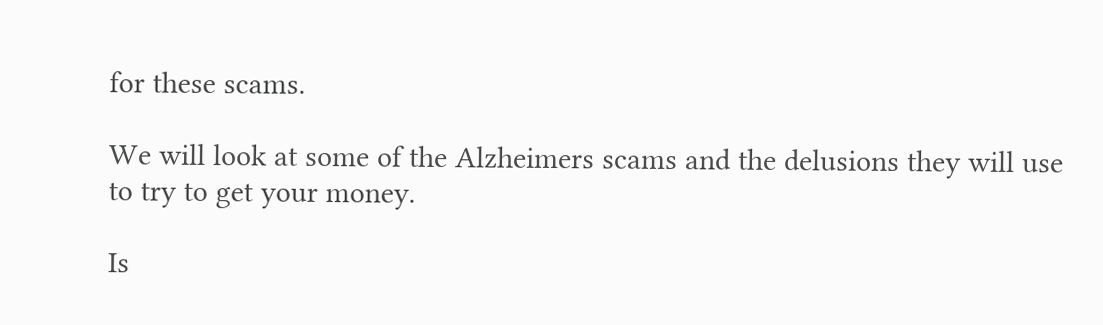for these scams.

We will look at some of the Alzheimers scams and the delusions they will use to try to get your money.

Is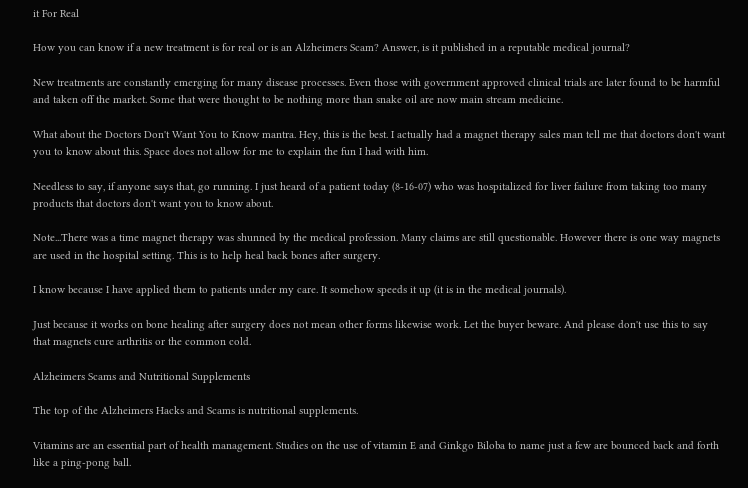it For Real

How you can know if a new treatment is for real or is an Alzheimers Scam? Answer, is it published in a reputable medical journal?

New treatments are constantly emerging for many disease processes. Even those with government approved clinical trials are later found to be harmful and taken off the market. Some that were thought to be nothing more than snake oil are now main stream medicine.

What about the Doctors Don't Want You to Know mantra. Hey, this is the best. I actually had a magnet therapy sales man tell me that doctors don't want you to know about this. Space does not allow for me to explain the fun I had with him.

Needless to say, if anyone says that, go running. I just heard of a patient today (8-16-07) who was hospitalized for liver failure from taking too many products that doctors don't want you to know about.

Note...There was a time magnet therapy was shunned by the medical profession. Many claims are still questionable. However there is one way magnets are used in the hospital setting. This is to help heal back bones after surgery.

I know because I have applied them to patients under my care. It somehow speeds it up (it is in the medical journals).

Just because it works on bone healing after surgery does not mean other forms likewise work. Let the buyer beware. And please don't use this to say that magnets cure arthritis or the common cold.

Alzheimers Scams and Nutritional Supplements

The top of the Alzheimers Hacks and Scams is nutritional supplements.

Vitamins are an essential part of health management. Studies on the use of vitamin E and Ginkgo Biloba to name just a few are bounced back and forth like a ping-pong ball.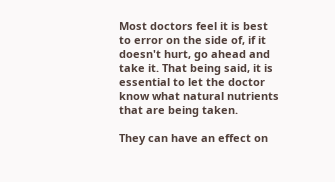Most doctors feel it is best to error on the side of, if it doesn't hurt, go ahead and take it. That being said, it is essential to let the doctor know what natural nutrients that are being taken.

They can have an effect on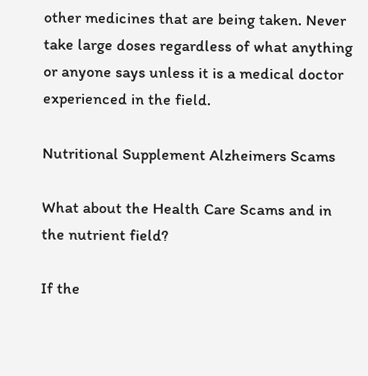other medicines that are being taken. Never take large doses regardless of what anything or anyone says unless it is a medical doctor experienced in the field.

Nutritional Supplement Alzheimers Scams

What about the Health Care Scams and in the nutrient field?

If the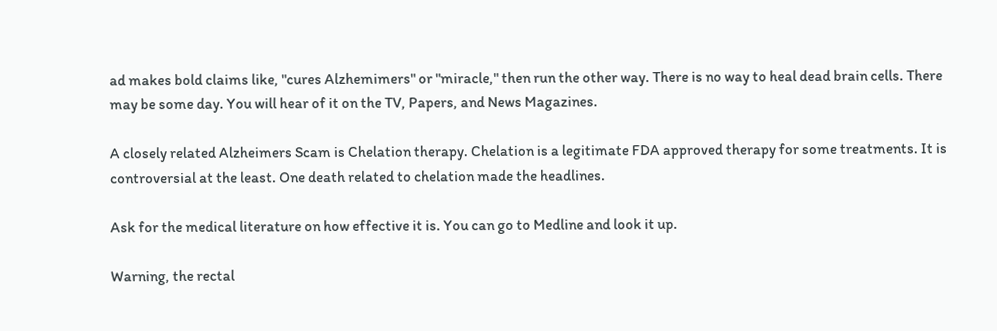ad makes bold claims like, "cures Alzhemimers" or "miracle," then run the other way. There is no way to heal dead brain cells. There may be some day. You will hear of it on the TV, Papers, and News Magazines.

A closely related Alzheimers Scam is Chelation therapy. Chelation is a legitimate FDA approved therapy for some treatments. It is controversial at the least. One death related to chelation made the headlines.

Ask for the medical literature on how effective it is. You can go to Medline and look it up.

Warning, the rectal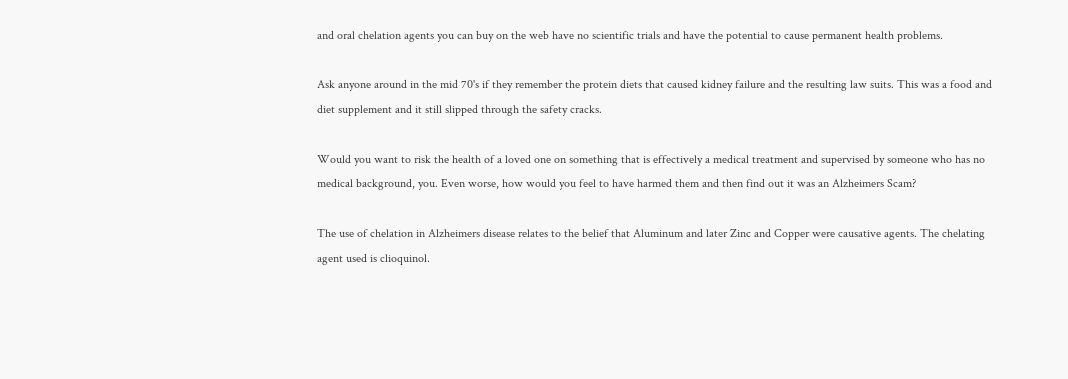and oral chelation agents you can buy on the web have no scientific trials and have the potential to cause permanent health problems.

Ask anyone around in the mid 70's if they remember the protein diets that caused kidney failure and the resulting law suits. This was a food and diet supplement and it still slipped through the safety cracks.

Would you want to risk the health of a loved one on something that is effectively a medical treatment and supervised by someone who has no medical background, you. Even worse, how would you feel to have harmed them and then find out it was an Alzheimers Scam?

The use of chelation in Alzheimers disease relates to the belief that Aluminum and later Zinc and Copper were causative agents. The chelating agent used is clioquinol.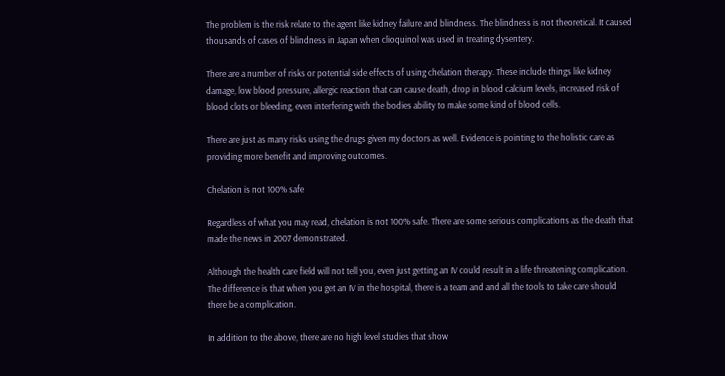The problem is the risk relate to the agent like kidney failure and blindness. The blindness is not theoretical. It caused thousands of cases of blindness in Japan when clioquinol was used in treating dysentery.

There are a number of risks or potential side effects of using chelation therapy. These include things like kidney damage, low blood pressure, allergic reaction that can cause death, drop in blood calcium levels, increased risk of blood clots or bleeding, even interfering with the bodies ability to make some kind of blood cells.

There are just as many risks using the drugs given my doctors as well. Evidence is pointing to the holistic care as providing more benefit and improving outcomes.

Chelation is not 100% safe

Regardless of what you may read, chelation is not 100% safe. There are some serious complications as the death that made the news in 2007 demonstrated.

Although the health care field will not tell you, even just getting an IV could result in a life threatening complication. The difference is that when you get an IV in the hospital, there is a team and and all the tools to take care should there be a complication.

In addition to the above, there are no high level studies that show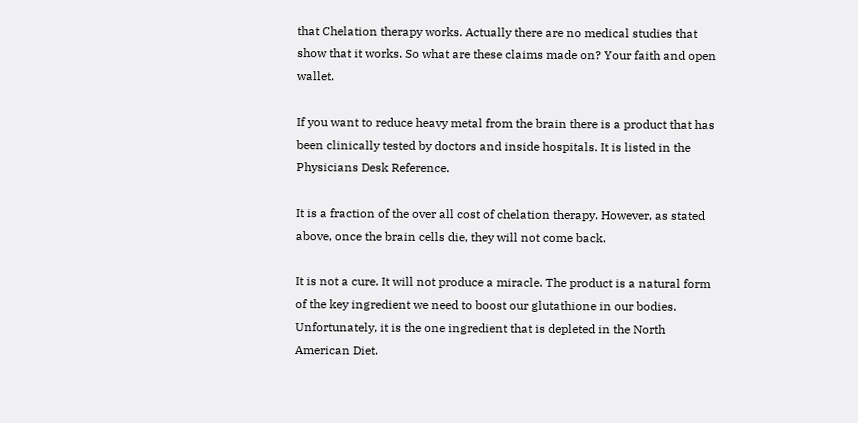that Chelation therapy works. Actually there are no medical studies that show that it works. So what are these claims made on? Your faith and open wallet.

If you want to reduce heavy metal from the brain there is a product that has been clinically tested by doctors and inside hospitals. It is listed in the Physicians Desk Reference.

It is a fraction of the over all cost of chelation therapy. However, as stated above, once the brain cells die, they will not come back.

It is not a cure. It will not produce a miracle. The product is a natural form of the key ingredient we need to boost our glutathione in our bodies. Unfortunately, it is the one ingredient that is depleted in the North American Diet.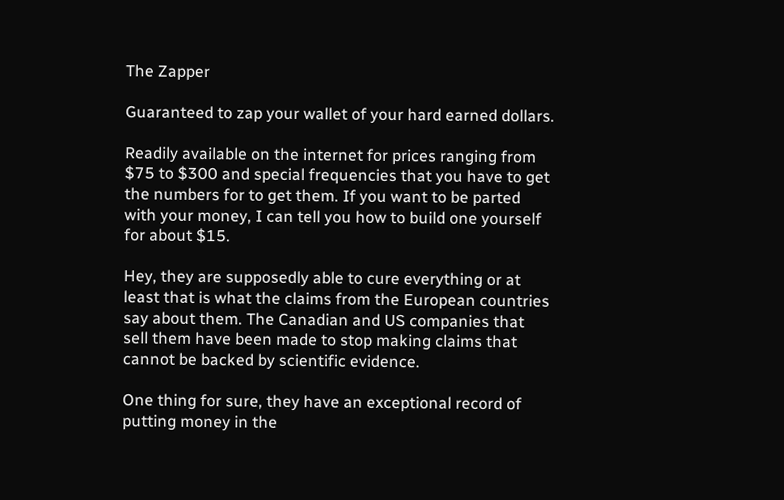The Zapper

Guaranteed to zap your wallet of your hard earned dollars.

Readily available on the internet for prices ranging from $75 to $300 and special frequencies that you have to get the numbers for to get them. If you want to be parted with your money, I can tell you how to build one yourself for about $15.

Hey, they are supposedly able to cure everything or at least that is what the claims from the European countries say about them. The Canadian and US companies that sell them have been made to stop making claims that cannot be backed by scientific evidence.

One thing for sure, they have an exceptional record of putting money in the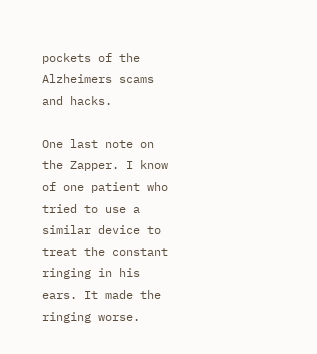pockets of the Alzheimers scams and hacks.

One last note on the Zapper. I know of one patient who tried to use a similar device to treat the constant ringing in his ears. It made the ringing worse.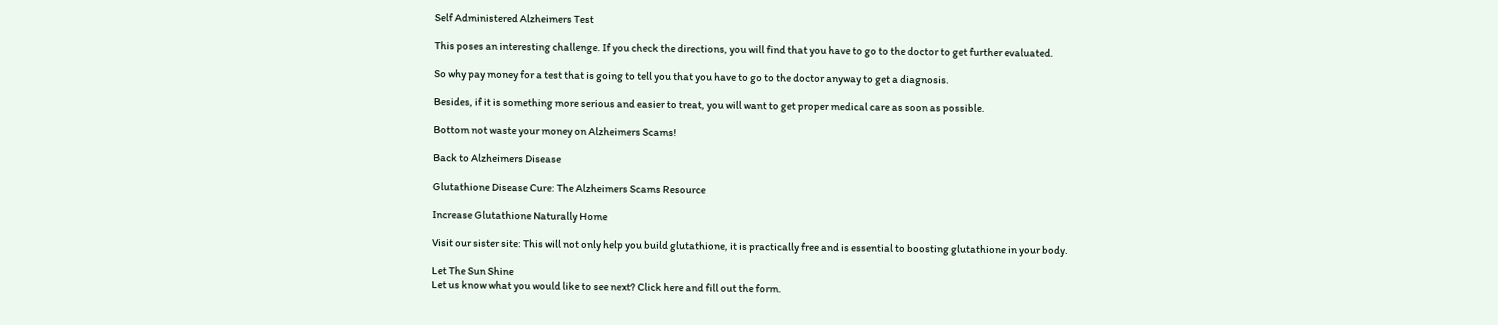Self Administered Alzheimers Test

This poses an interesting challenge. If you check the directions, you will find that you have to go to the doctor to get further evaluated.

So why pay money for a test that is going to tell you that you have to go to the doctor anyway to get a diagnosis.

Besides, if it is something more serious and easier to treat, you will want to get proper medical care as soon as possible.

Bottom not waste your money on Alzheimers Scams!

Back to Alzheimers Disease

Glutathione Disease Cure: The Alzheimers Scams Resource

Increase Glutathione Naturally Home

Visit our sister site: This will not only help you build glutathione, it is practically free and is essential to boosting glutathione in your body.

Let The Sun Shine
Let us know what you would like to see next? Click here and fill out the form.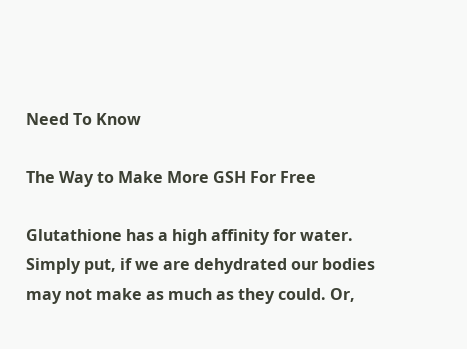Need To Know

The Way to Make More GSH For Free

Glutathione has a high affinity for water. Simply put, if we are dehydrated our bodies may not make as much as they could. Or,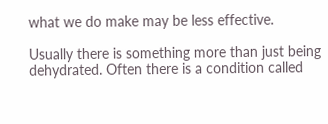what we do make may be less effective.

Usually there is something more than just being dehydrated. Often there is a condition called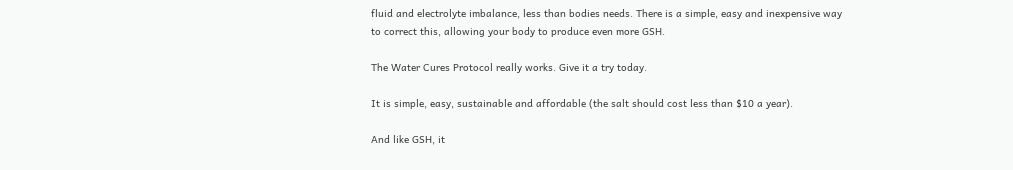fluid and electrolyte imbalance, less than bodies needs. There is a simple, easy and inexpensive way to correct this, allowing your body to produce even more GSH.

The Water Cures Protocol really works. Give it a try today.

It is simple, easy, sustainable and affordable (the salt should cost less than $10 a year).

And like GSH, it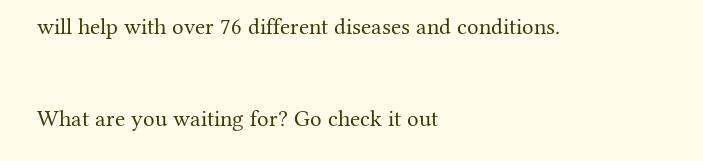will help with over 76 different diseases and conditions.

What are you waiting for? Go check it out